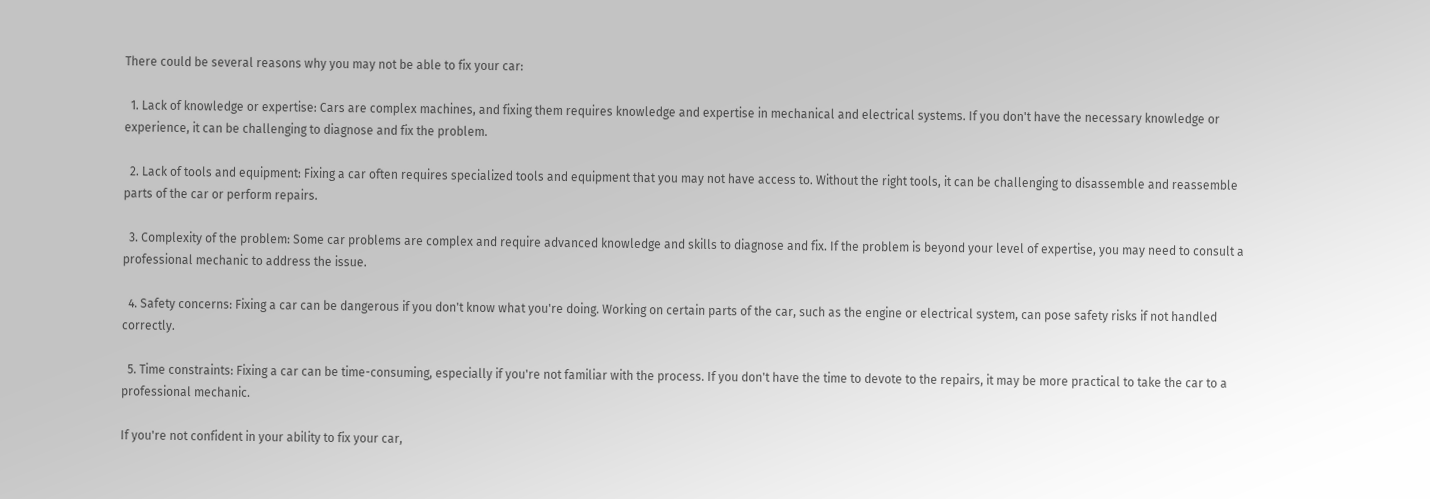There could be several reasons why you may not be able to fix your car:

  1. Lack of knowledge or expertise: Cars are complex machines, and fixing them requires knowledge and expertise in mechanical and electrical systems. If you don't have the necessary knowledge or experience, it can be challenging to diagnose and fix the problem.

  2. Lack of tools and equipment: Fixing a car often requires specialized tools and equipment that you may not have access to. Without the right tools, it can be challenging to disassemble and reassemble parts of the car or perform repairs.

  3. Complexity of the problem: Some car problems are complex and require advanced knowledge and skills to diagnose and fix. If the problem is beyond your level of expertise, you may need to consult a professional mechanic to address the issue.

  4. Safety concerns: Fixing a car can be dangerous if you don't know what you're doing. Working on certain parts of the car, such as the engine or electrical system, can pose safety risks if not handled correctly.

  5. Time constraints: Fixing a car can be time-consuming, especially if you're not familiar with the process. If you don't have the time to devote to the repairs, it may be more practical to take the car to a professional mechanic.

If you're not confident in your ability to fix your car,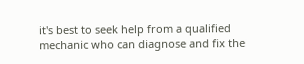it's best to seek help from a qualified mechanic who can diagnose and fix the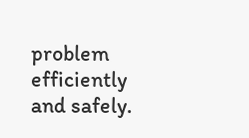problem efficiently and safely.